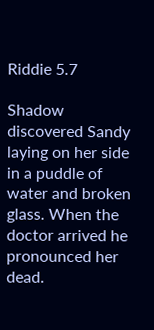Riddie 5.7

Shadow discovered Sandy laying on her side in a puddle of water and broken glass. When the doctor arrived he pronounced her dead.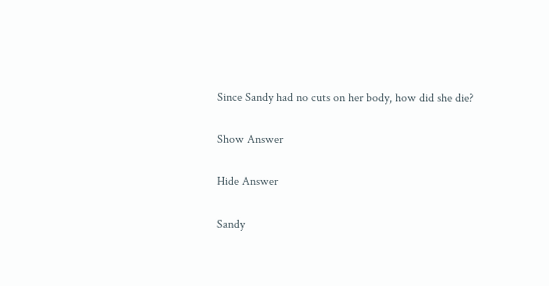Since Sandy had no cuts on her body, how did she die?

Show Answer

Hide Answer

Sandy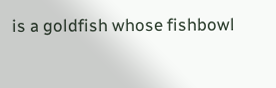is a goldfish whose fishbowl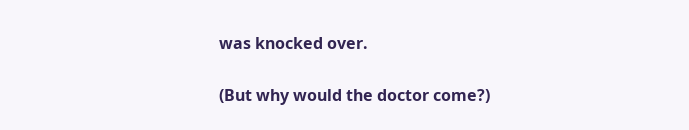was knocked over.

(But why would the doctor come?)